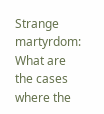Strange martyrdom: What are the cases where the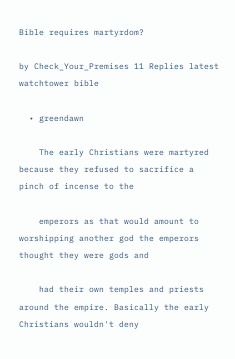Bible requires martyrdom?

by Check_Your_Premises 11 Replies latest watchtower bible

  • greendawn

    The early Christians were martyred because they refused to sacrifice a pinch of incense to the

    emperors as that would amount to worshipping another god the emperors thought they were gods and

    had their own temples and priests around the empire. Basically the early Christians wouldn't deny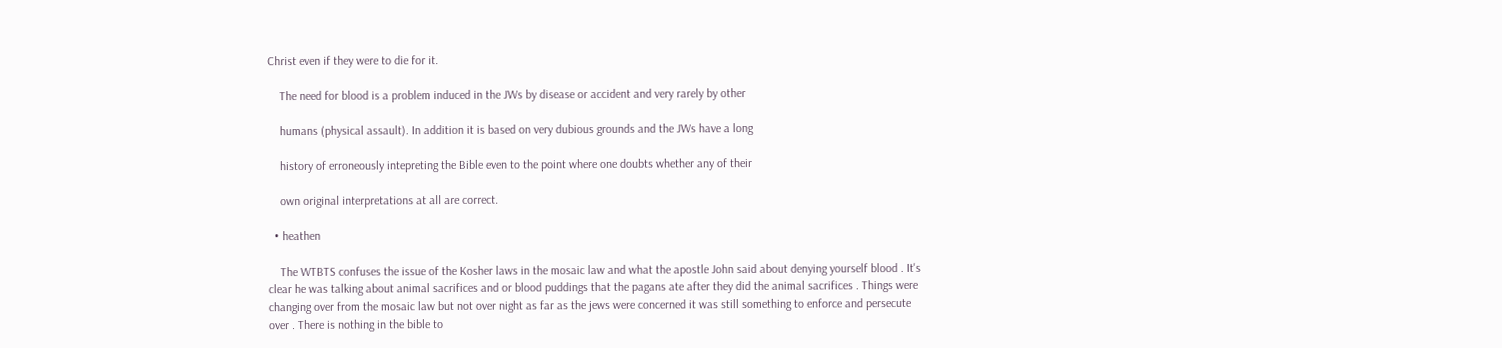Christ even if they were to die for it.

    The need for blood is a problem induced in the JWs by disease or accident and very rarely by other

    humans (physical assault). In addition it is based on very dubious grounds and the JWs have a long

    history of erroneously intepreting the Bible even to the point where one doubts whether any of their

    own original interpretations at all are correct.

  • heathen

    The WTBTS confuses the issue of the Kosher laws in the mosaic law and what the apostle John said about denying yourself blood . It's clear he was talking about animal sacrifices and or blood puddings that the pagans ate after they did the animal sacrifices . Things were changing over from the mosaic law but not over night as far as the jews were concerned it was still something to enforce and persecute over . There is nothing in the bible to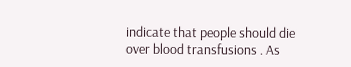indicate that people should die over blood transfusions . As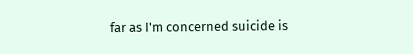far as I'm concerned suicide is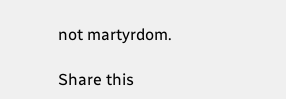not martyrdom.

Share this